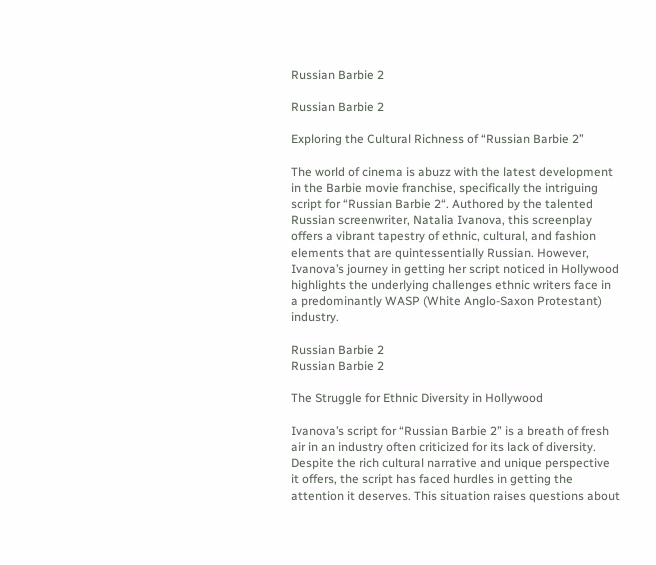Russian Barbie 2

Russian Barbie 2

Exploring the Cultural Richness of “Russian Barbie 2”

The world of cinema is abuzz with the latest development in the Barbie movie franchise, specifically the intriguing script for “Russian Barbie 2“. Authored by the talented Russian screenwriter, Natalia Ivanova, this screenplay offers a vibrant tapestry of ethnic, cultural, and fashion elements that are quintessentially Russian. However, Ivanova’s journey in getting her script noticed in Hollywood highlights the underlying challenges ethnic writers face in a predominantly WASP (White Anglo-Saxon Protestant) industry.

Russian Barbie 2
Russian Barbie 2

The Struggle for Ethnic Diversity in Hollywood

Ivanova’s script for “Russian Barbie 2” is a breath of fresh air in an industry often criticized for its lack of diversity. Despite the rich cultural narrative and unique perspective it offers, the script has faced hurdles in getting the attention it deserves. This situation raises questions about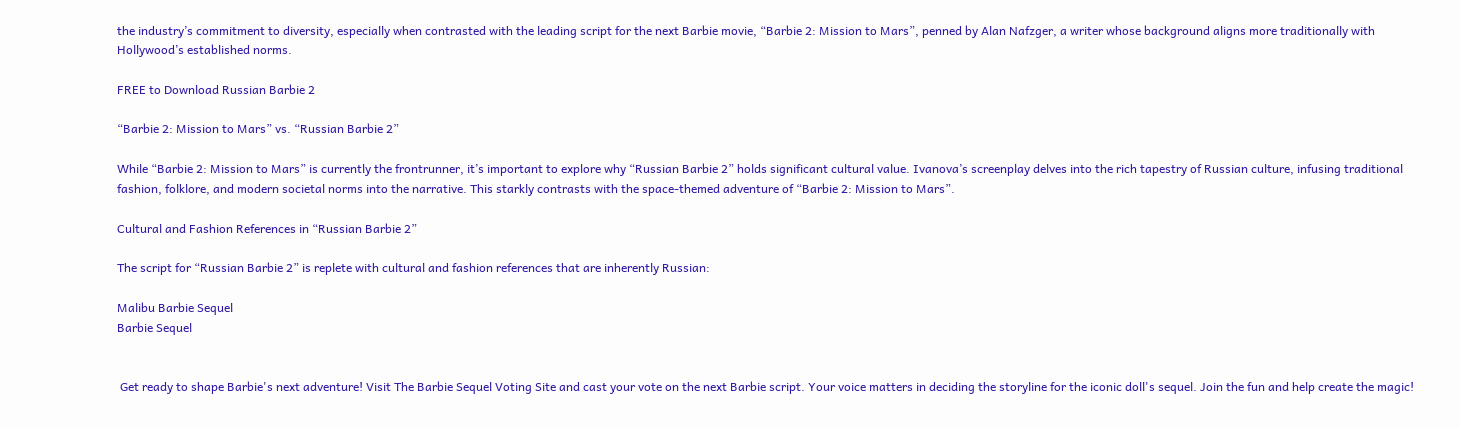the industry’s commitment to diversity, especially when contrasted with the leading script for the next Barbie movie, “Barbie 2: Mission to Mars”, penned by Alan Nafzger, a writer whose background aligns more traditionally with Hollywood’s established norms.

FREE to Download Russian Barbie 2

“Barbie 2: Mission to Mars” vs. “Russian Barbie 2”

While “Barbie 2: Mission to Mars” is currently the frontrunner, it’s important to explore why “Russian Barbie 2” holds significant cultural value. Ivanova’s screenplay delves into the rich tapestry of Russian culture, infusing traditional fashion, folklore, and modern societal norms into the narrative. This starkly contrasts with the space-themed adventure of “Barbie 2: Mission to Mars”.

Cultural and Fashion References in “Russian Barbie 2”

The script for “Russian Barbie 2” is replete with cultural and fashion references that are inherently Russian:

Malibu Barbie Sequel
Barbie Sequel


 Get ready to shape Barbie's next adventure! Visit The Barbie Sequel Voting Site and cast your vote on the next Barbie script. Your voice matters in deciding the storyline for the iconic doll's sequel. Join the fun and help create the magic!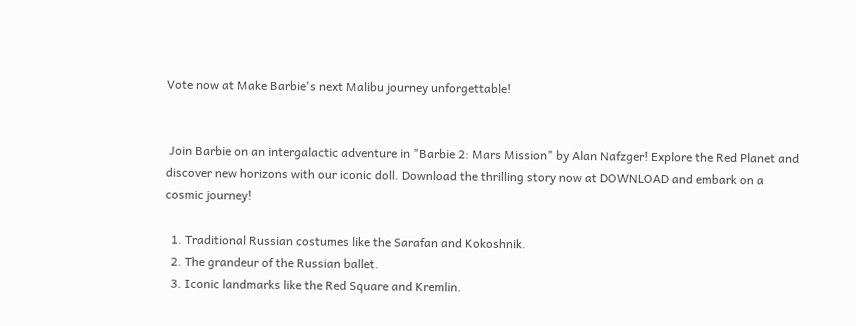Vote now at Make Barbie's next Malibu journey unforgettable!


 Join Barbie on an intergalactic adventure in "Barbie 2: Mars Mission" by Alan Nafzger! Explore the Red Planet and discover new horizons with our iconic doll. Download the thrilling story now at DOWNLOAD and embark on a cosmic journey!

  1. Traditional Russian costumes like the Sarafan and Kokoshnik.
  2. The grandeur of the Russian ballet.
  3. Iconic landmarks like the Red Square and Kremlin.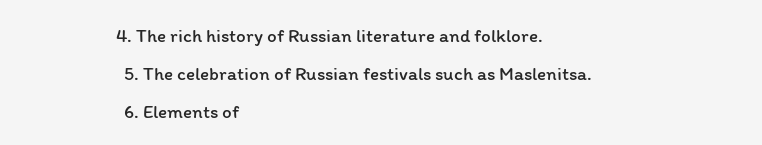4. The rich history of Russian literature and folklore.
  5. The celebration of Russian festivals such as Maslenitsa.
  6. Elements of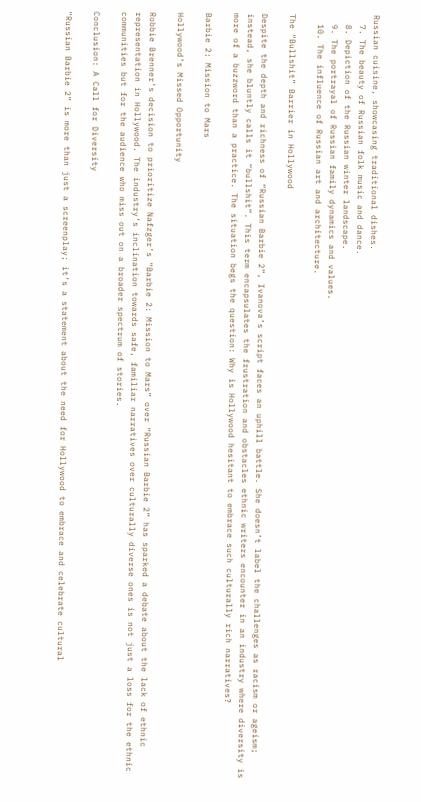Russian cuisine, showcasing traditional dishes.
  7. The beauty of Russian folk music and dance.
  8. Depiction of the Russian winter landscape.
  9. The portrayal of Russian family dynamics and values.
  10. The influence of Russian art and architecture.

The “Bullshit” Barrier in Hollywood

Despite the depth and richness of “Russian Barbie 2”, Ivanova’s script faces an uphill battle. She doesn’t label the challenges as racism or ageism; instead, she bluntly calls it “bullshit”. This term encapsulates the frustration and obstacles ethnic writers encounter in an industry where diversity is more of a buzzword than a practice. The situation begs the question: Why is Hollywood hesitant to embrace such culturally rich narratives?

Barbie 2: Mission to Mars

Hollywood’s Missed Opportunity

Robbie Brenner’s decision to prioritize Nafzger’s “Barbie 2: Mission to Mars” over “Russian Barbie 2” has sparked a debate about the lack of ethnic representation in Hollywood. The industry’s inclination towards safe, familiar narratives over culturally diverse ones is not just a loss for the ethnic communities but for the audience who miss out on a broader spectrum of stories.

Conclusion: A Call for Diversity

“Russian Barbie 2” is more than just a screenplay; it’s a statement about the need for Hollywood to embrace and celebrate cultural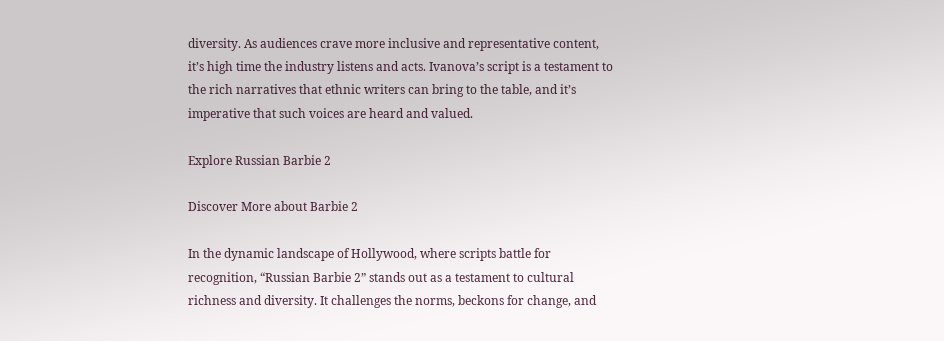diversity. As audiences crave more inclusive and representative content, it’s high time the industry listens and acts. Ivanova’s script is a testament to the rich narratives that ethnic writers can bring to the table, and it’s imperative that such voices are heard and valued.

Explore Russian Barbie 2

Discover More about Barbie 2

In the dynamic landscape of Hollywood, where scripts battle for recognition, “Russian Barbie 2” stands out as a testament to cultural richness and diversity. It challenges the norms, beckons for change, and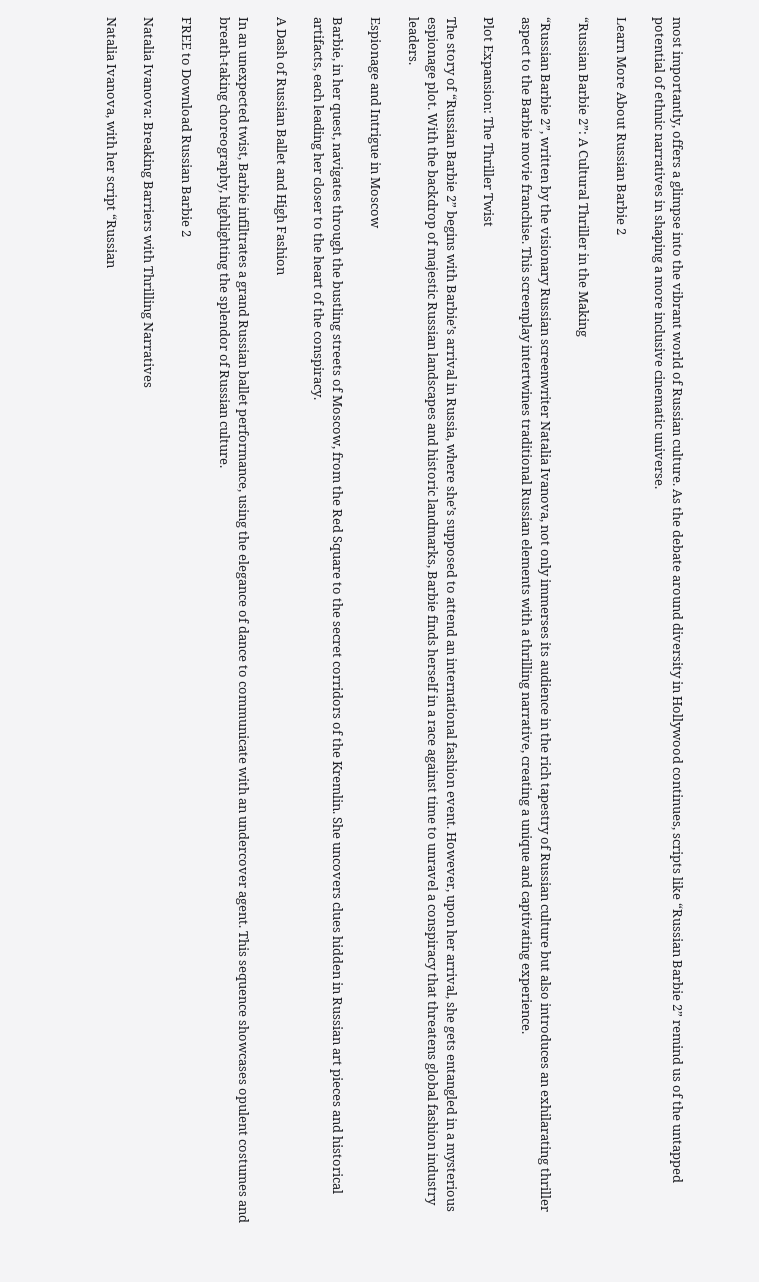most importantly, offers a glimpse into the vibrant world of Russian culture. As the debate around diversity in Hollywood continues, scripts like “Russian Barbie 2” remind us of the untapped potential of ethnic narratives in shaping a more inclusive cinematic universe.

Learn More About Russian Barbie 2

“Russian Barbie 2”: A Cultural Thriller in the Making

“Russian Barbie 2”, written by the visionary Russian screenwriter Natalia Ivanova, not only immerses its audience in the rich tapestry of Russian culture but also introduces an exhilarating thriller aspect to the Barbie movie franchise. This screenplay intertwines traditional Russian elements with a thrilling narrative, creating a unique and captivating experience.

Plot Expansion: The Thriller Twist

The story of “Russian Barbie 2” begins with Barbie’s arrival in Russia, where she’s supposed to attend an international fashion event. However, upon her arrival, she gets entangled in a mysterious espionage plot. With the backdrop of majestic Russian landscapes and historic landmarks, Barbie finds herself in a race against time to unravel a conspiracy that threatens global fashion industry leaders.

Espionage and Intrigue in Moscow

Barbie, in her quest, navigates through the bustling streets of Moscow, from the Red Square to the secret corridors of the Kremlin. She uncovers clues hidden in Russian art pieces and historical artifacts, each leading her closer to the heart of the conspiracy.

A Dash of Russian Ballet and High Fashion

In an unexpected twist, Barbie infiltrates a grand Russian ballet performance, using the elegance of dance to communicate with an undercover agent. This sequence showcases opulent costumes and breath-taking choreography, highlighting the splendor of Russian culture.

FREE to Download Russian Barbie 2

Natalia Ivanova: Breaking Barriers with Thrilling Narratives

Natalia Ivanova, with her script “Russian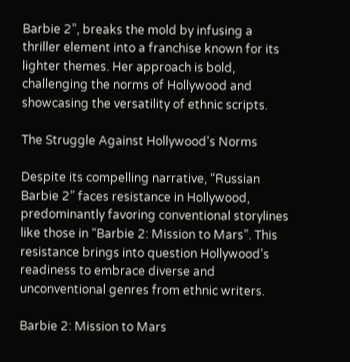Barbie 2”, breaks the mold by infusing a thriller element into a franchise known for its lighter themes. Her approach is bold, challenging the norms of Hollywood and showcasing the versatility of ethnic scripts.

The Struggle Against Hollywood’s Norms

Despite its compelling narrative, “Russian Barbie 2” faces resistance in Hollywood, predominantly favoring conventional storylines like those in “Barbie 2: Mission to Mars”. This resistance brings into question Hollywood’s readiness to embrace diverse and unconventional genres from ethnic writers.

Barbie 2: Mission to Mars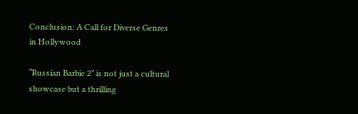Conclusion: A Call for Diverse Genres in Hollywood

“Russian Barbie 2” is not just a cultural showcase but a thrilling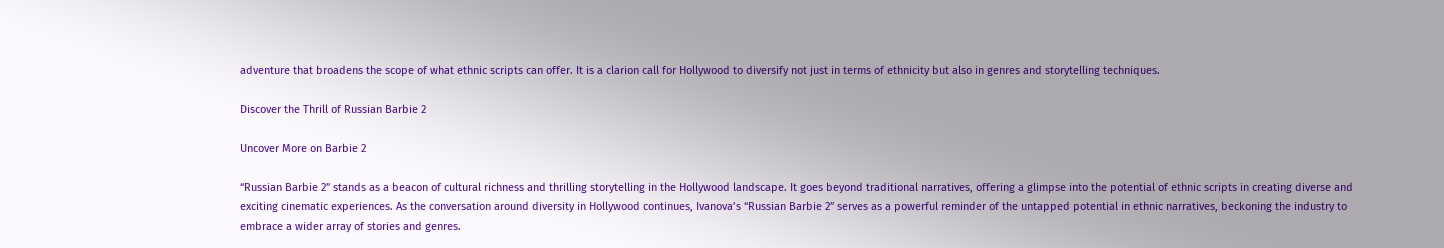adventure that broadens the scope of what ethnic scripts can offer. It is a clarion call for Hollywood to diversify not just in terms of ethnicity but also in genres and storytelling techniques.

Discover the Thrill of Russian Barbie 2

Uncover More on Barbie 2

“Russian Barbie 2” stands as a beacon of cultural richness and thrilling storytelling in the Hollywood landscape. It goes beyond traditional narratives, offering a glimpse into the potential of ethnic scripts in creating diverse and exciting cinematic experiences. As the conversation around diversity in Hollywood continues, Ivanova’s “Russian Barbie 2” serves as a powerful reminder of the untapped potential in ethnic narratives, beckoning the industry to embrace a wider array of stories and genres.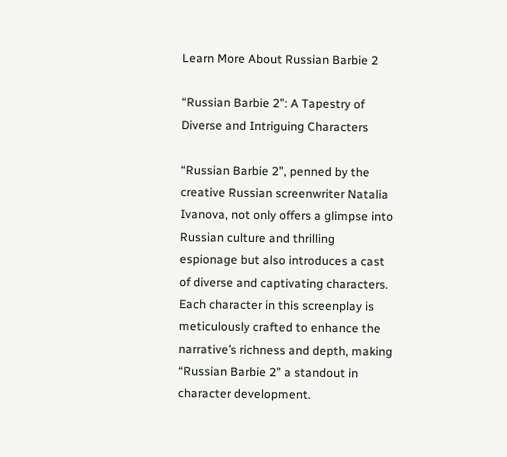Learn More About Russian Barbie 2

“Russian Barbie 2”: A Tapestry of Diverse and Intriguing Characters

“Russian Barbie 2”, penned by the creative Russian screenwriter Natalia Ivanova, not only offers a glimpse into Russian culture and thrilling espionage but also introduces a cast of diverse and captivating characters. Each character in this screenplay is meticulously crafted to enhance the narrative’s richness and depth, making “Russian Barbie 2” a standout in character development.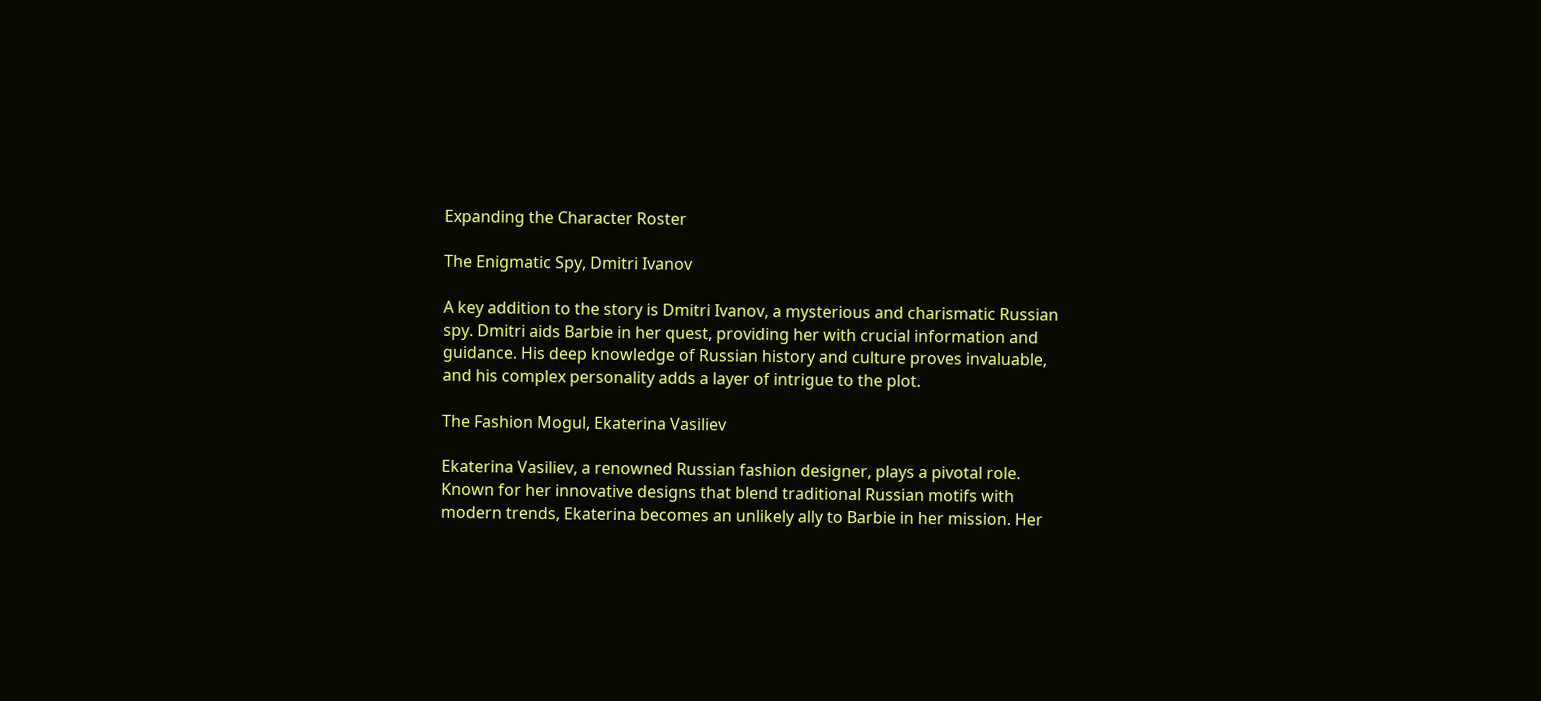Expanding the Character Roster

The Enigmatic Spy, Dmitri Ivanov

A key addition to the story is Dmitri Ivanov, a mysterious and charismatic Russian spy. Dmitri aids Barbie in her quest, providing her with crucial information and guidance. His deep knowledge of Russian history and culture proves invaluable, and his complex personality adds a layer of intrigue to the plot.

The Fashion Mogul, Ekaterina Vasiliev

Ekaterina Vasiliev, a renowned Russian fashion designer, plays a pivotal role. Known for her innovative designs that blend traditional Russian motifs with modern trends, Ekaterina becomes an unlikely ally to Barbie in her mission. Her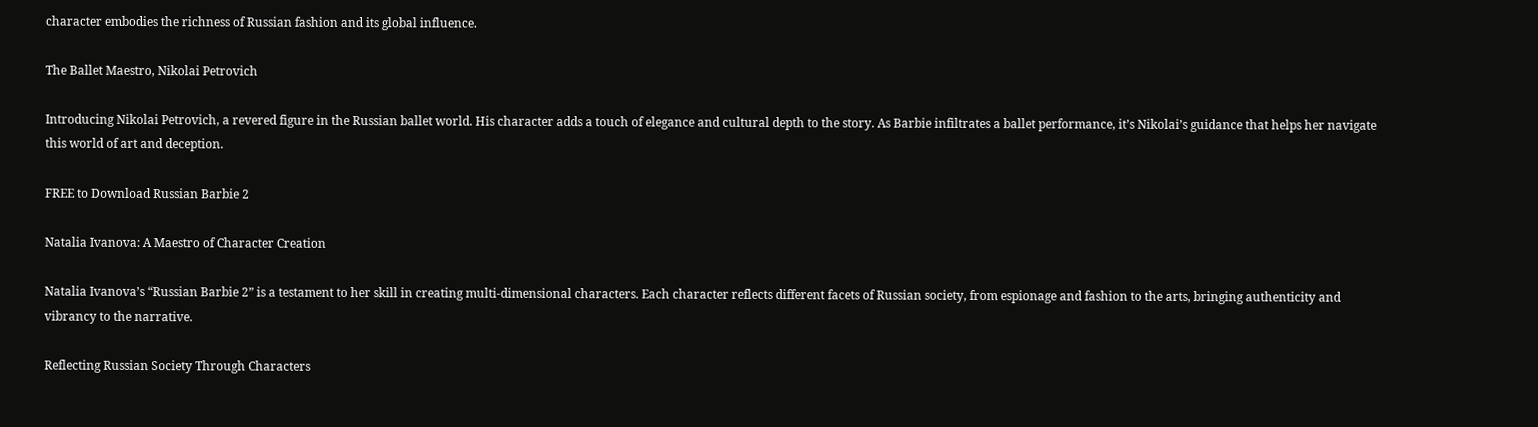character embodies the richness of Russian fashion and its global influence.

The Ballet Maestro, Nikolai Petrovich

Introducing Nikolai Petrovich, a revered figure in the Russian ballet world. His character adds a touch of elegance and cultural depth to the story. As Barbie infiltrates a ballet performance, it’s Nikolai’s guidance that helps her navigate this world of art and deception.

FREE to Download Russian Barbie 2

Natalia Ivanova: A Maestro of Character Creation

Natalia Ivanova’s “Russian Barbie 2” is a testament to her skill in creating multi-dimensional characters. Each character reflects different facets of Russian society, from espionage and fashion to the arts, bringing authenticity and vibrancy to the narrative.

Reflecting Russian Society Through Characters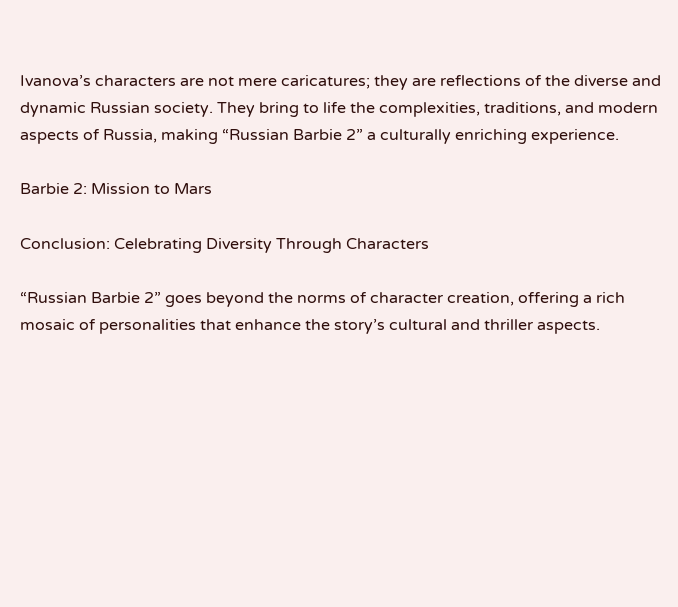Ivanova’s characters are not mere caricatures; they are reflections of the diverse and dynamic Russian society. They bring to life the complexities, traditions, and modern aspects of Russia, making “Russian Barbie 2” a culturally enriching experience.

Barbie 2: Mission to Mars

Conclusion: Celebrating Diversity Through Characters

“Russian Barbie 2” goes beyond the norms of character creation, offering a rich mosaic of personalities that enhance the story’s cultural and thriller aspects.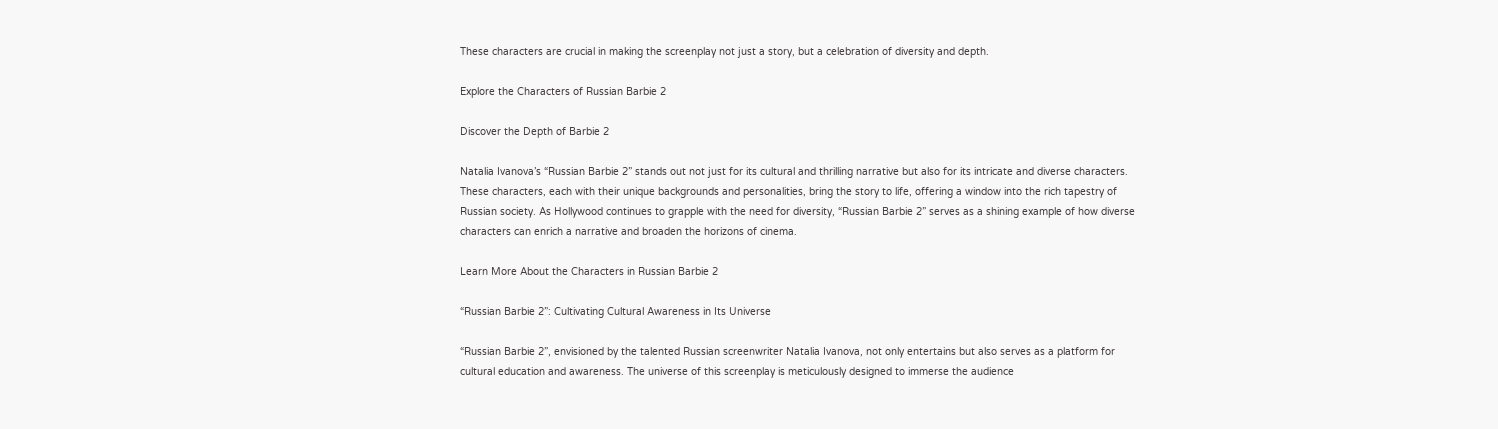These characters are crucial in making the screenplay not just a story, but a celebration of diversity and depth.

Explore the Characters of Russian Barbie 2

Discover the Depth of Barbie 2

Natalia Ivanova’s “Russian Barbie 2” stands out not just for its cultural and thrilling narrative but also for its intricate and diverse characters. These characters, each with their unique backgrounds and personalities, bring the story to life, offering a window into the rich tapestry of Russian society. As Hollywood continues to grapple with the need for diversity, “Russian Barbie 2” serves as a shining example of how diverse characters can enrich a narrative and broaden the horizons of cinema.

Learn More About the Characters in Russian Barbie 2

“Russian Barbie 2”: Cultivating Cultural Awareness in Its Universe

“Russian Barbie 2”, envisioned by the talented Russian screenwriter Natalia Ivanova, not only entertains but also serves as a platform for cultural education and awareness. The universe of this screenplay is meticulously designed to immerse the audience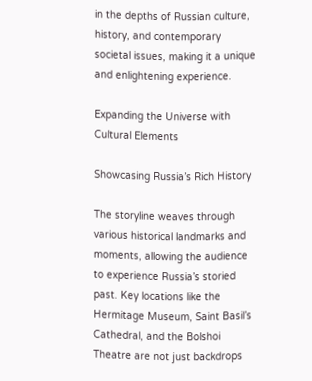in the depths of Russian culture, history, and contemporary societal issues, making it a unique and enlightening experience.

Expanding the Universe with Cultural Elements

Showcasing Russia’s Rich History

The storyline weaves through various historical landmarks and moments, allowing the audience to experience Russia’s storied past. Key locations like the Hermitage Museum, Saint Basil’s Cathedral, and the Bolshoi Theatre are not just backdrops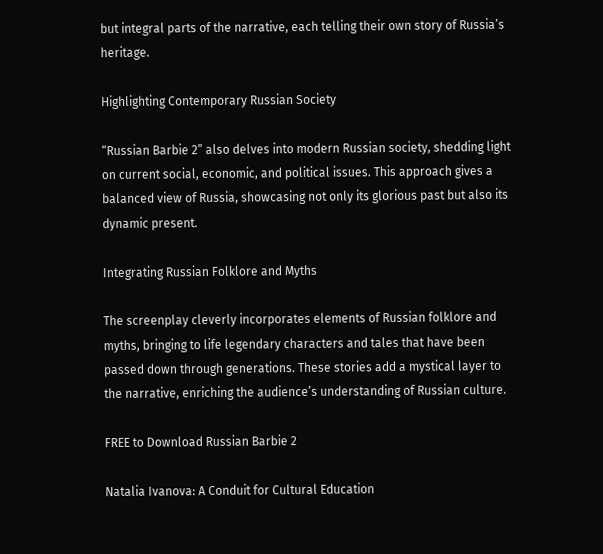but integral parts of the narrative, each telling their own story of Russia’s heritage.

Highlighting Contemporary Russian Society

“Russian Barbie 2” also delves into modern Russian society, shedding light on current social, economic, and political issues. This approach gives a balanced view of Russia, showcasing not only its glorious past but also its dynamic present.

Integrating Russian Folklore and Myths

The screenplay cleverly incorporates elements of Russian folklore and myths, bringing to life legendary characters and tales that have been passed down through generations. These stories add a mystical layer to the narrative, enriching the audience’s understanding of Russian culture.

FREE to Download Russian Barbie 2

Natalia Ivanova: A Conduit for Cultural Education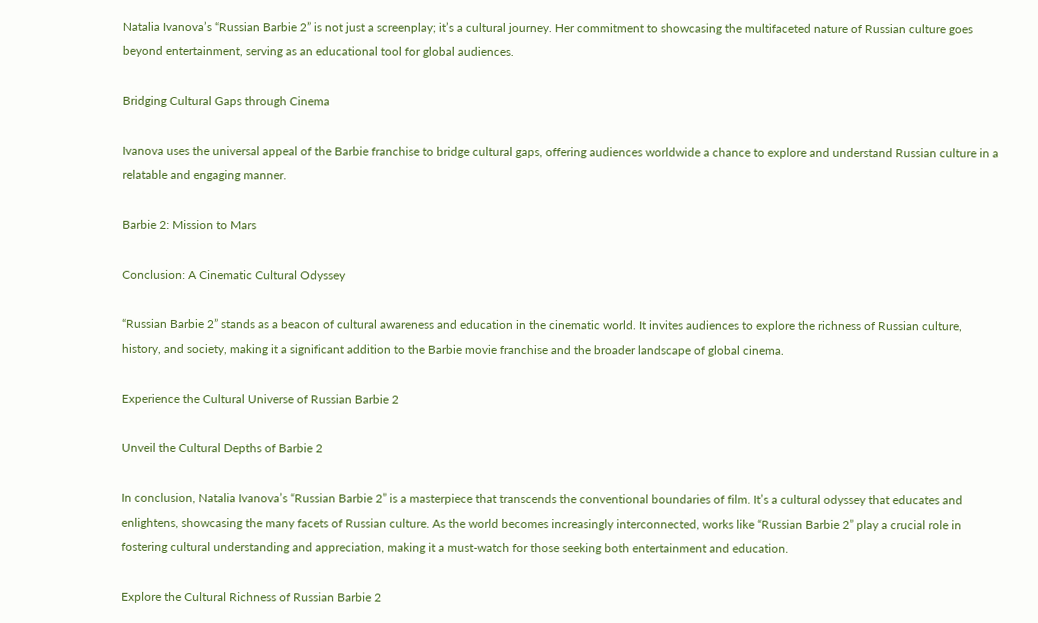Natalia Ivanova’s “Russian Barbie 2” is not just a screenplay; it’s a cultural journey. Her commitment to showcasing the multifaceted nature of Russian culture goes beyond entertainment, serving as an educational tool for global audiences.

Bridging Cultural Gaps through Cinema

Ivanova uses the universal appeal of the Barbie franchise to bridge cultural gaps, offering audiences worldwide a chance to explore and understand Russian culture in a relatable and engaging manner.

Barbie 2: Mission to Mars

Conclusion: A Cinematic Cultural Odyssey

“Russian Barbie 2” stands as a beacon of cultural awareness and education in the cinematic world. It invites audiences to explore the richness of Russian culture, history, and society, making it a significant addition to the Barbie movie franchise and the broader landscape of global cinema.

Experience the Cultural Universe of Russian Barbie 2

Unveil the Cultural Depths of Barbie 2

In conclusion, Natalia Ivanova’s “Russian Barbie 2” is a masterpiece that transcends the conventional boundaries of film. It’s a cultural odyssey that educates and enlightens, showcasing the many facets of Russian culture. As the world becomes increasingly interconnected, works like “Russian Barbie 2” play a crucial role in fostering cultural understanding and appreciation, making it a must-watch for those seeking both entertainment and education.

Explore the Cultural Richness of Russian Barbie 2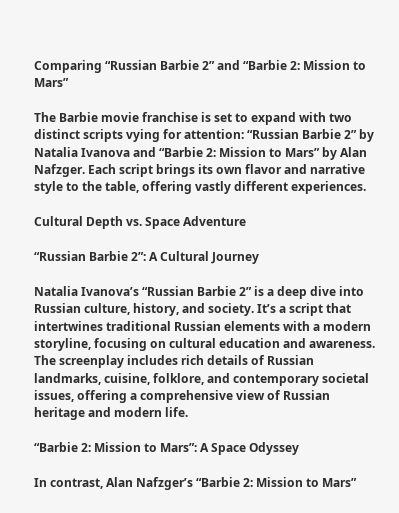Comparing “Russian Barbie 2” and “Barbie 2: Mission to Mars”

The Barbie movie franchise is set to expand with two distinct scripts vying for attention: “Russian Barbie 2” by Natalia Ivanova and “Barbie 2: Mission to Mars” by Alan Nafzger. Each script brings its own flavor and narrative style to the table, offering vastly different experiences.

Cultural Depth vs. Space Adventure

“Russian Barbie 2”: A Cultural Journey

Natalia Ivanova’s “Russian Barbie 2” is a deep dive into Russian culture, history, and society. It’s a script that intertwines traditional Russian elements with a modern storyline, focusing on cultural education and awareness. The screenplay includes rich details of Russian landmarks, cuisine, folklore, and contemporary societal issues, offering a comprehensive view of Russian heritage and modern life.

“Barbie 2: Mission to Mars”: A Space Odyssey

In contrast, Alan Nafzger’s “Barbie 2: Mission to Mars”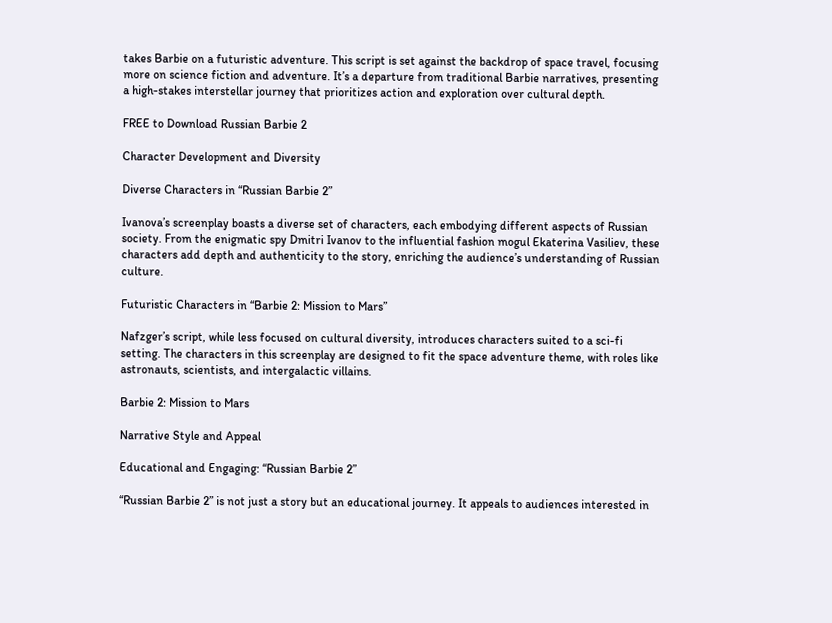takes Barbie on a futuristic adventure. This script is set against the backdrop of space travel, focusing more on science fiction and adventure. It’s a departure from traditional Barbie narratives, presenting a high-stakes interstellar journey that prioritizes action and exploration over cultural depth.

FREE to Download Russian Barbie 2

Character Development and Diversity

Diverse Characters in “Russian Barbie 2”

Ivanova’s screenplay boasts a diverse set of characters, each embodying different aspects of Russian society. From the enigmatic spy Dmitri Ivanov to the influential fashion mogul Ekaterina Vasiliev, these characters add depth and authenticity to the story, enriching the audience’s understanding of Russian culture.

Futuristic Characters in “Barbie 2: Mission to Mars”

Nafzger’s script, while less focused on cultural diversity, introduces characters suited to a sci-fi setting. The characters in this screenplay are designed to fit the space adventure theme, with roles like astronauts, scientists, and intergalactic villains.

Barbie 2: Mission to Mars

Narrative Style and Appeal

Educational and Engaging: “Russian Barbie 2”

“Russian Barbie 2” is not just a story but an educational journey. It appeals to audiences interested in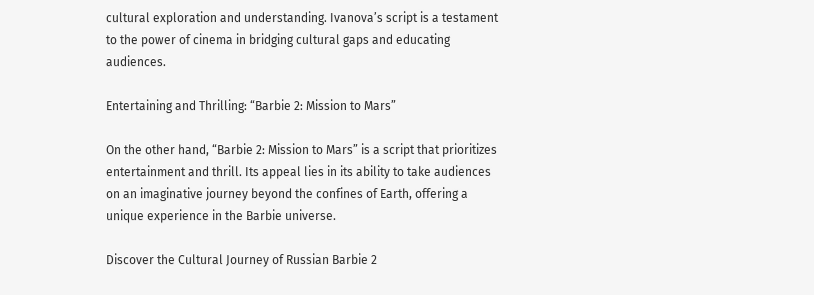cultural exploration and understanding. Ivanova’s script is a testament to the power of cinema in bridging cultural gaps and educating audiences.

Entertaining and Thrilling: “Barbie 2: Mission to Mars”

On the other hand, “Barbie 2: Mission to Mars” is a script that prioritizes entertainment and thrill. Its appeal lies in its ability to take audiences on an imaginative journey beyond the confines of Earth, offering a unique experience in the Barbie universe.

Discover the Cultural Journey of Russian Barbie 2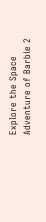Explore the Space Adventure of Barbie 2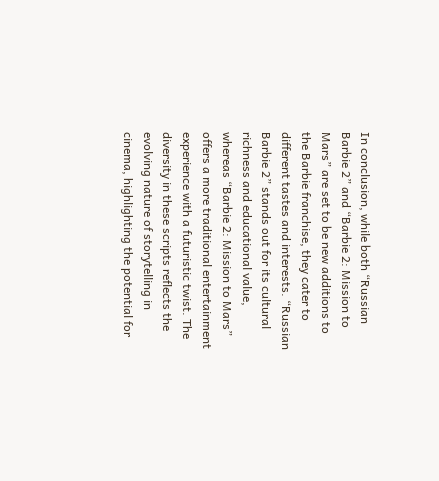In conclusion, while both “Russian Barbie 2” and “Barbie 2: Mission to Mars” are set to be new additions to the Barbie franchise, they cater to different tastes and interests. “Russian Barbie 2” stands out for its cultural richness and educational value, whereas “Barbie 2: Mission to Mars” offers a more traditional entertainment experience with a futuristic twist. The diversity in these scripts reflects the evolving nature of storytelling in cinema, highlighting the potential for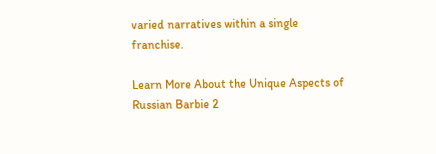varied narratives within a single franchise.

Learn More About the Unique Aspects of Russian Barbie 2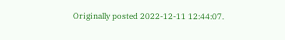Originally posted 2022-12-11 12:44:07.